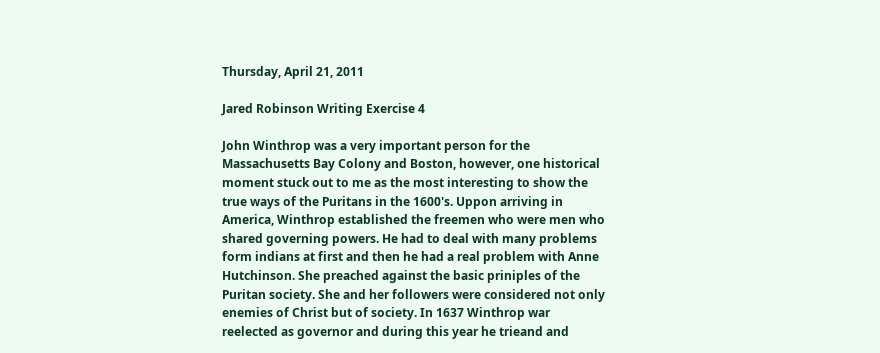Thursday, April 21, 2011

Jared Robinson Writing Exercise 4

John Winthrop was a very important person for the Massachusetts Bay Colony and Boston, however, one historical moment stuck out to me as the most interesting to show the true ways of the Puritans in the 1600's. Uppon arriving in America, Winthrop established the freemen who were men who shared governing powers. He had to deal with many problems form indians at first and then he had a real problem with Anne Hutchinson. She preached against the basic priniples of the Puritan society. She and her followers were considered not only enemies of Christ but of society. In 1637 Winthrop war reelected as governor and during this year he trieand and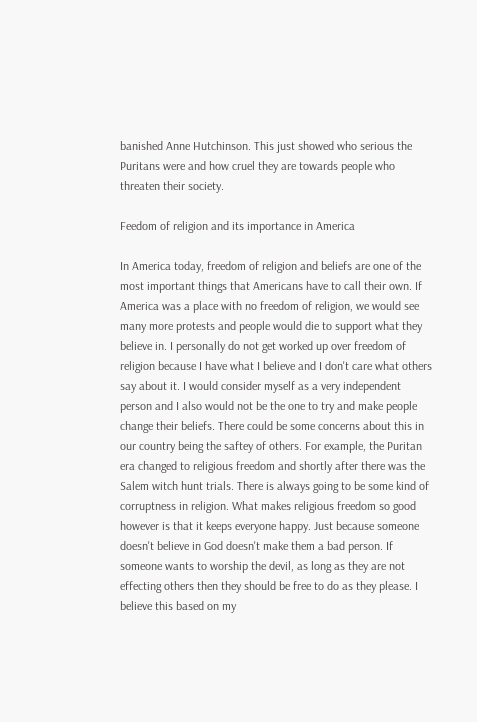banished Anne Hutchinson. This just showed who serious the Puritans were and how cruel they are towards people who threaten their society.

Feedom of religion and its importance in America

In America today, freedom of religion and beliefs are one of the most important things that Americans have to call their own. If America was a place with no freedom of religion, we would see many more protests and people would die to support what they believe in. I personally do not get worked up over freedom of religion because I have what I believe and I don't care what others say about it. I would consider myself as a very independent person and I also would not be the one to try and make people change their beliefs. There could be some concerns about this in our country being the saftey of others. For example, the Puritan era changed to religious freedom and shortly after there was the Salem witch hunt trials. There is always going to be some kind of corruptness in religion. What makes religious freedom so good however is that it keeps everyone happy. Just because someone doesn't believe in God doesn't make them a bad person. If someone wants to worship the devil, as long as they are not effecting others then they should be free to do as they please. I believe this based on my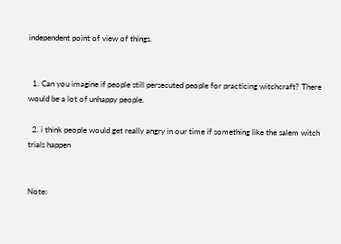independent point of view of things.


  1. Can you imagine if people still persecuted people for practicing witchcraft? There would be a lot of unhappy people.

  2. i think people would get really angry in our time if something like the salem witch trials happen


Note: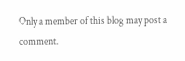Only a member of this blog may post a comment.